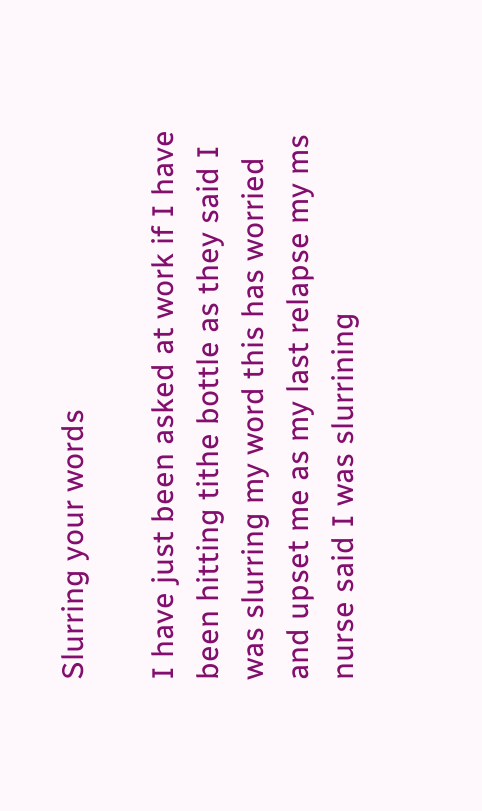Slurring your words

I have just been asked at work if I have been hitting tithe bottle as they said I was slurring my word this has worried and upset me as my last relapse my ms nurse said I was slurrining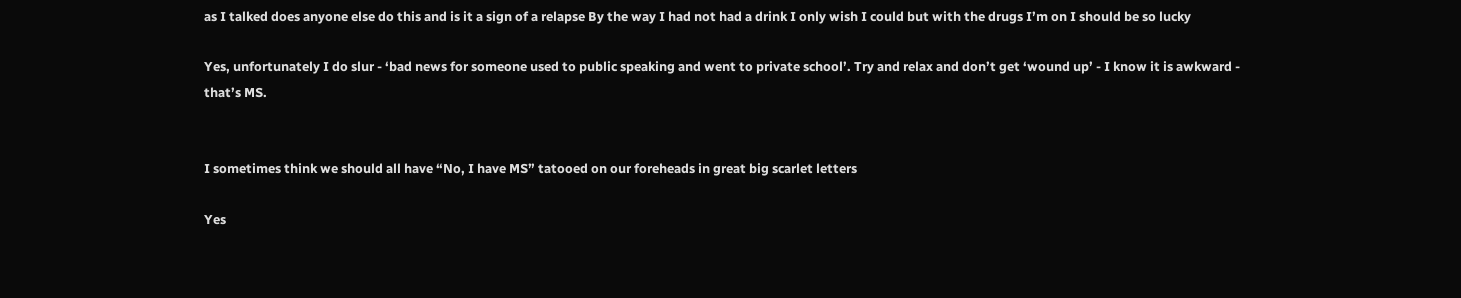as I talked does anyone else do this and is it a sign of a relapse By the way I had not had a drink I only wish I could but with the drugs I’m on I should be so lucky

Yes, unfortunately I do slur - ‘bad news for someone used to public speaking and went to private school’. Try and relax and don’t get ‘wound up’ - I know it is awkward - that’s MS.


I sometimes think we should all have “No, I have MS” tatooed on our foreheads in great big scarlet letters

Yes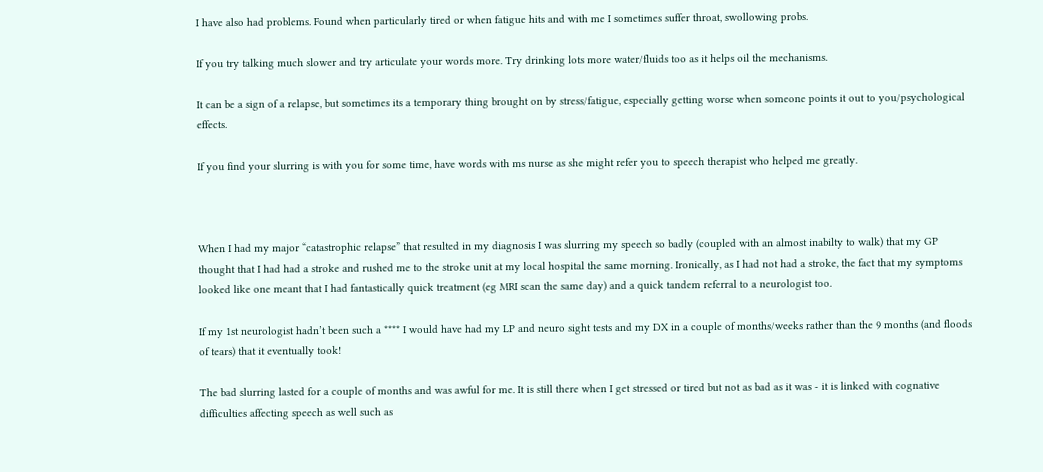I have also had problems. Found when particularly tired or when fatigue hits and with me I sometimes suffer throat, swollowing probs.

If you try talking much slower and try articulate your words more. Try drinking lots more water/fluids too as it helps oil the mechanisms.

It can be a sign of a relapse, but sometimes its a temporary thing brought on by stress/fatigue, especially getting worse when someone points it out to you/psychological effects.

If you find your slurring is with you for some time, have words with ms nurse as she might refer you to speech therapist who helped me greatly.



When I had my major “catastrophic relapse” that resulted in my diagnosis I was slurring my speech so badly (coupled with an almost inabilty to walk) that my GP thought that I had had a stroke and rushed me to the stroke unit at my local hospital the same morning. Ironically, as I had not had a stroke, the fact that my symptoms looked like one meant that I had fantastically quick treatment (eg MRI scan the same day) and a quick tandem referral to a neurologist too.

If my 1st neurologist hadn’t been such a **** I would have had my LP and neuro sight tests and my DX in a couple of months/weeks rather than the 9 months (and floods of tears) that it eventually took!

The bad slurring lasted for a couple of months and was awful for me. It is still there when I get stressed or tired but not as bad as it was - it is linked with cognative difficulties affecting speech as well such as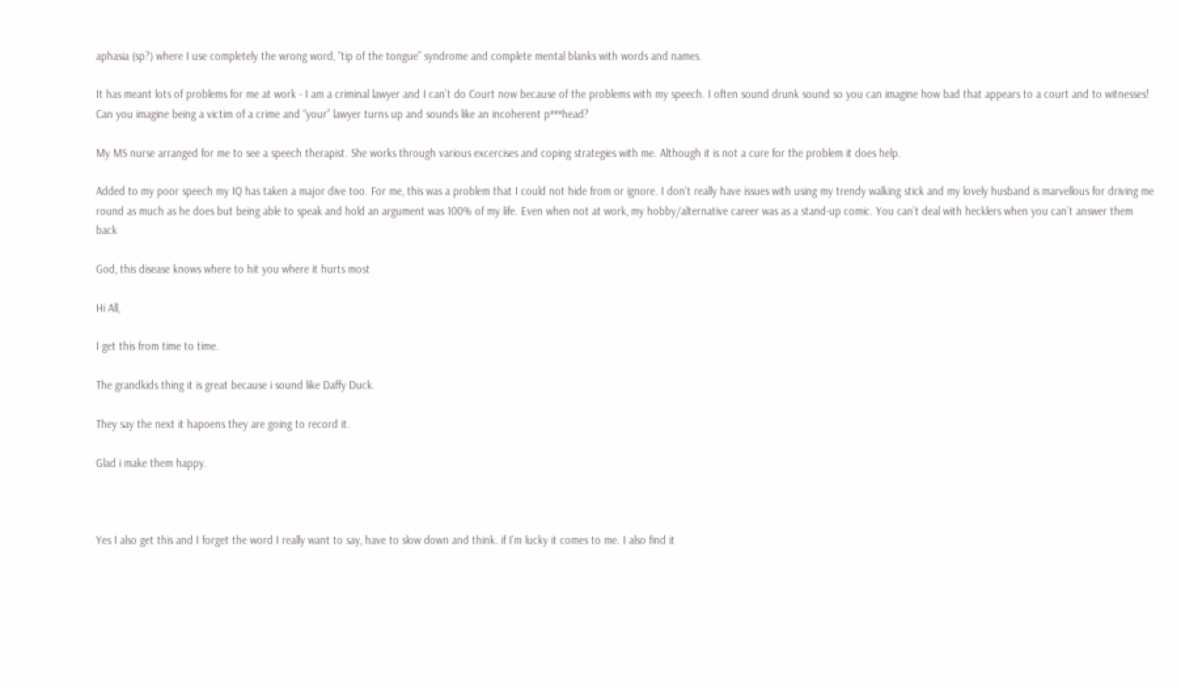aphasia (sp?) where I use completely the wrong word, “tip of the tongue” syndrome and complete mental blanks with words and names.

It has meant lots of problems for me at work - I am a criminal lawyer and I can’t do Court now because of the problems with my speech. I often sound drunk sound so you can imagine how bad that appears to a court and to witnesses! Can you imagine being a victim of a crime and “your” lawyer turns up and sounds like an incoherent p***head?

My MS nurse arranged for me to see a speech therapist. She works through various excercises and coping strategies with me. Although it is not a cure for the problem it does help.

Added to my poor speech my IQ has taken a major dive too. For me, this was a problem that I could not hide from or ignore. I don’t really have issues with using my trendy walking stick and my lovely husband is marvellous for driving me round as much as he does but being able to speak and hold an argument was 100% of my life. Even when not at work, my hobby/alternative career was as a stand-up comic. You can’t deal with hecklers when you can’t answer them back

God, this disease knows where to hit you where it hurts most

Hi All,

I get this from time to time.

The grandkids thing it is great because i sound like Daffy Duck.

They say the next it hapoens they are going to record it.

Glad i make them happy.



Yes I also get this and I forget the word I really want to say, have to slow down and think. if I’m lucky it comes to me. I also find it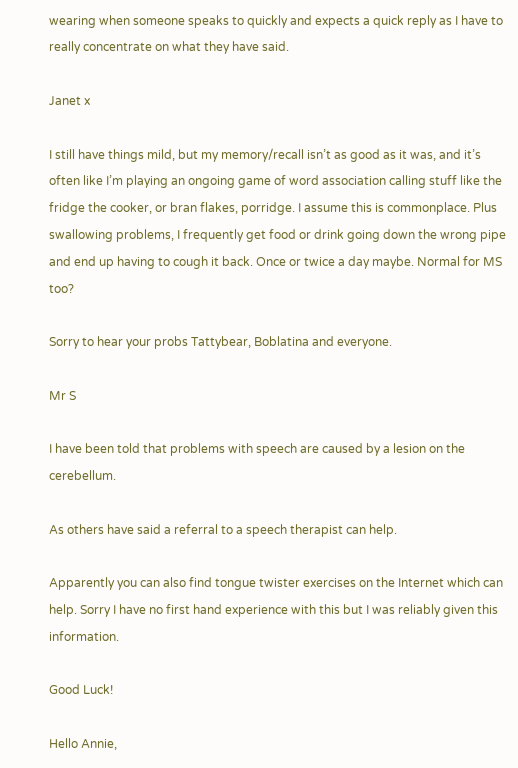wearing when someone speaks to quickly and expects a quick reply as I have to really concentrate on what they have said.

Janet x

I still have things mild, but my memory/recall isn’t as good as it was, and it’s often like I’m playing an ongoing game of word association calling stuff like the fridge the cooker, or bran flakes, porridge. I assume this is commonplace. Plus swallowing problems, I frequently get food or drink going down the wrong pipe and end up having to cough it back. Once or twice a day maybe. Normal for MS too?

Sorry to hear your probs Tattybear, Boblatina and everyone.

Mr S

I have been told that problems with speech are caused by a lesion on the cerebellum.

As others have said a referral to a speech therapist can help.

Apparently you can also find tongue twister exercises on the Internet which can help. Sorry I have no first hand experience with this but I was reliably given this information.

Good Luck!

Hello Annie,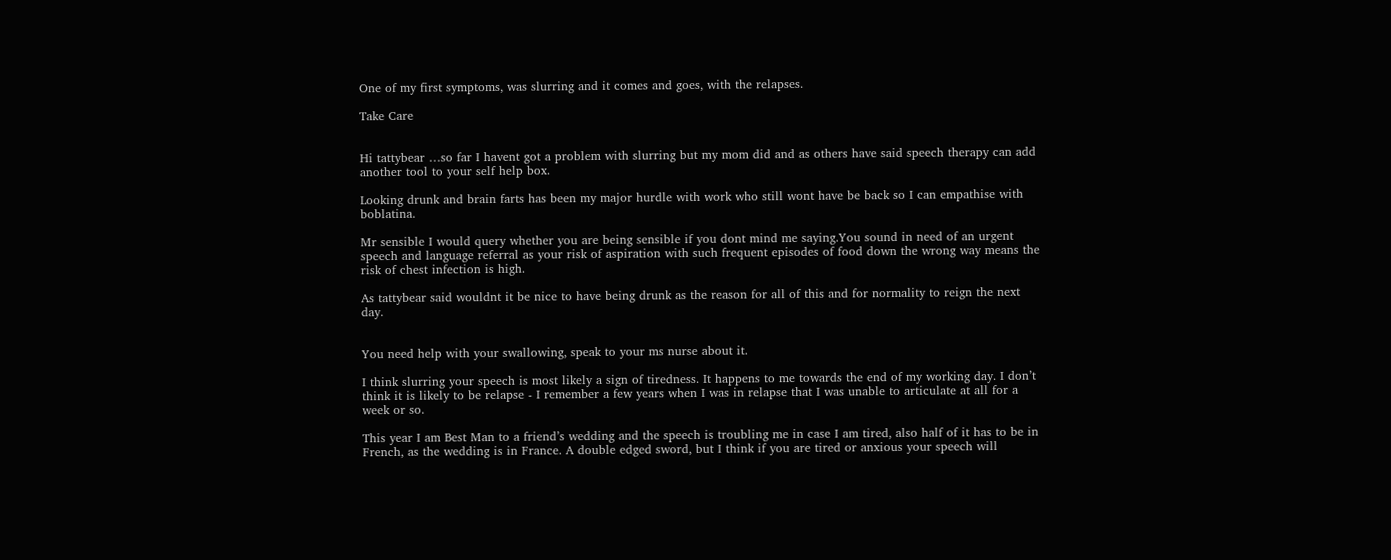One of my first symptoms, was slurring and it comes and goes, with the relapses.

Take Care


Hi tattybear …so far I havent got a problem with slurring but my mom did and as others have said speech therapy can add another tool to your self help box.

Looking drunk and brain farts has been my major hurdle with work who still wont have be back so I can empathise with boblatina.

Mr sensible I would query whether you are being sensible if you dont mind me saying.You sound in need of an urgent speech and language referral as your risk of aspiration with such frequent episodes of food down the wrong way means the risk of chest infection is high.

As tattybear said wouldnt it be nice to have being drunk as the reason for all of this and for normality to reign the next day.


You need help with your swallowing, speak to your ms nurse about it.

I think slurring your speech is most likely a sign of tiredness. It happens to me towards the end of my working day. I don’t think it is likely to be relapse - I remember a few years when I was in relapse that I was unable to articulate at all for a week or so.

This year I am Best Man to a friend’s wedding and the speech is troubling me in case I am tired, also half of it has to be in French, as the wedding is in France. A double edged sword, but I think if you are tired or anxious your speech will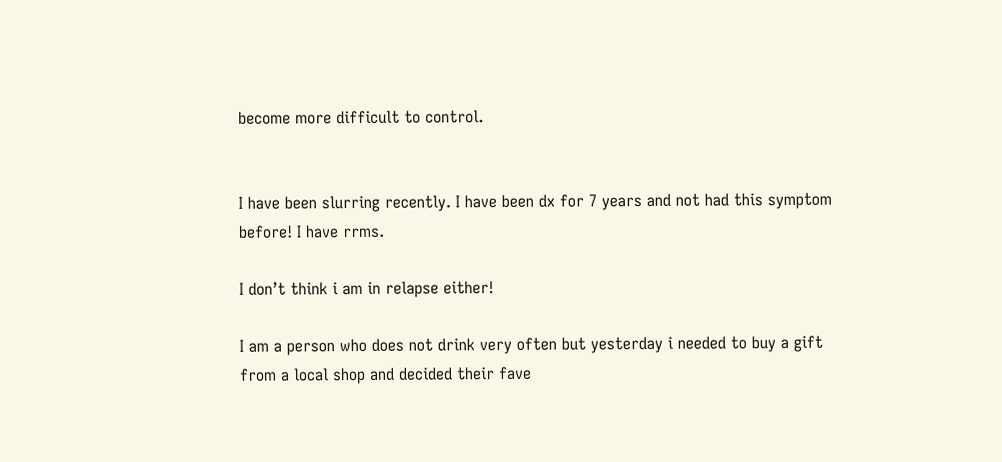become more difficult to control.


I have been slurring recently. I have been dx for 7 years and not had this symptom before! I have rrms.

I don’t think i am in relapse either!

I am a person who does not drink very often but yesterday i needed to buy a gift from a local shop and decided their fave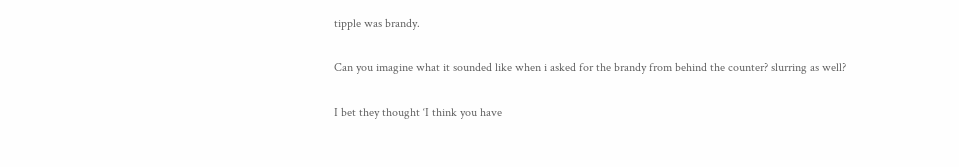tipple was brandy.

Can you imagine what it sounded like when i asked for the brandy from behind the counter? slurring as well?

I bet they thought ‘I think you have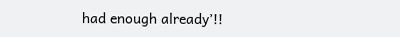had enough already’!!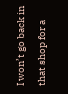I won’t go back in that shop for a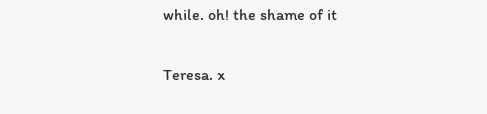while. oh! the shame of it

Teresa. x